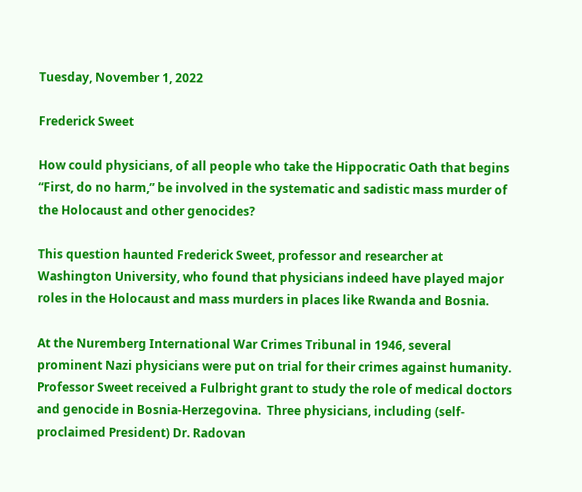Tuesday, November 1, 2022

Frederick Sweet

How could physicians, of all people who take the Hippocratic Oath that begins “First, do no harm,” be involved in the systematic and sadistic mass murder of  the Holocaust and other genocides?

This question haunted Frederick Sweet, professor and researcher at Washington University, who found that physicians indeed have played major roles in the Holocaust and mass murders in places like Rwanda and Bosnia.

At the Nuremberg International War Crimes Tribunal in 1946, several prominent Nazi physicians were put on trial for their crimes against humanity. Professor Sweet received a Fulbright grant to study the role of medical doctors and genocide in Bosnia-Herzegovina.  Three physicians, including (self-proclaimed President) Dr. Radovan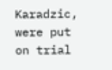Karadzic, were put on trial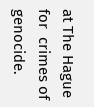at The Hague for  crimes of genocide.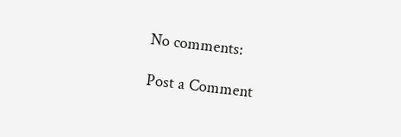No comments:

Post a Comment